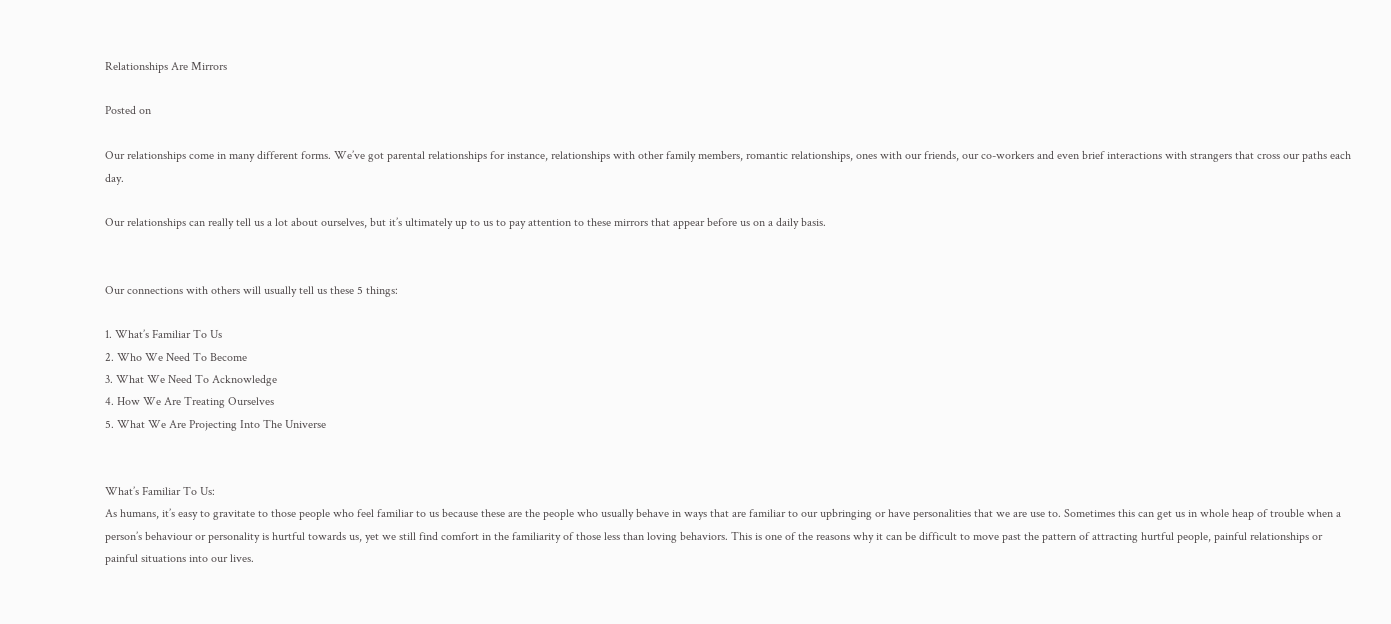Relationships Are Mirrors

Posted on

Our relationships come in many different forms. We’ve got parental relationships for instance, relationships with other family members, romantic relationships, ones with our friends, our co-workers and even brief interactions with strangers that cross our paths each day.

Our relationships can really tell us a lot about ourselves, but it’s ultimately up to us to pay attention to these mirrors that appear before us on a daily basis.


Our connections with others will usually tell us these 5 things:

1. What’s Familiar To Us
2. Who We Need To Become
3. What We Need To Acknowledge
4. How We Are Treating Ourselves
5. What We Are Projecting Into The Universe


What’s Familiar To Us:
As humans, it’s easy to gravitate to those people who feel familiar to us because these are the people who usually behave in ways that are familiar to our upbringing or have personalities that we are use to. Sometimes this can get us in whole heap of trouble when a person’s behaviour or personality is hurtful towards us, yet we still find comfort in the familiarity of those less than loving behaviors. This is one of the reasons why it can be difficult to move past the pattern of attracting hurtful people, painful relationships or painful situations into our lives.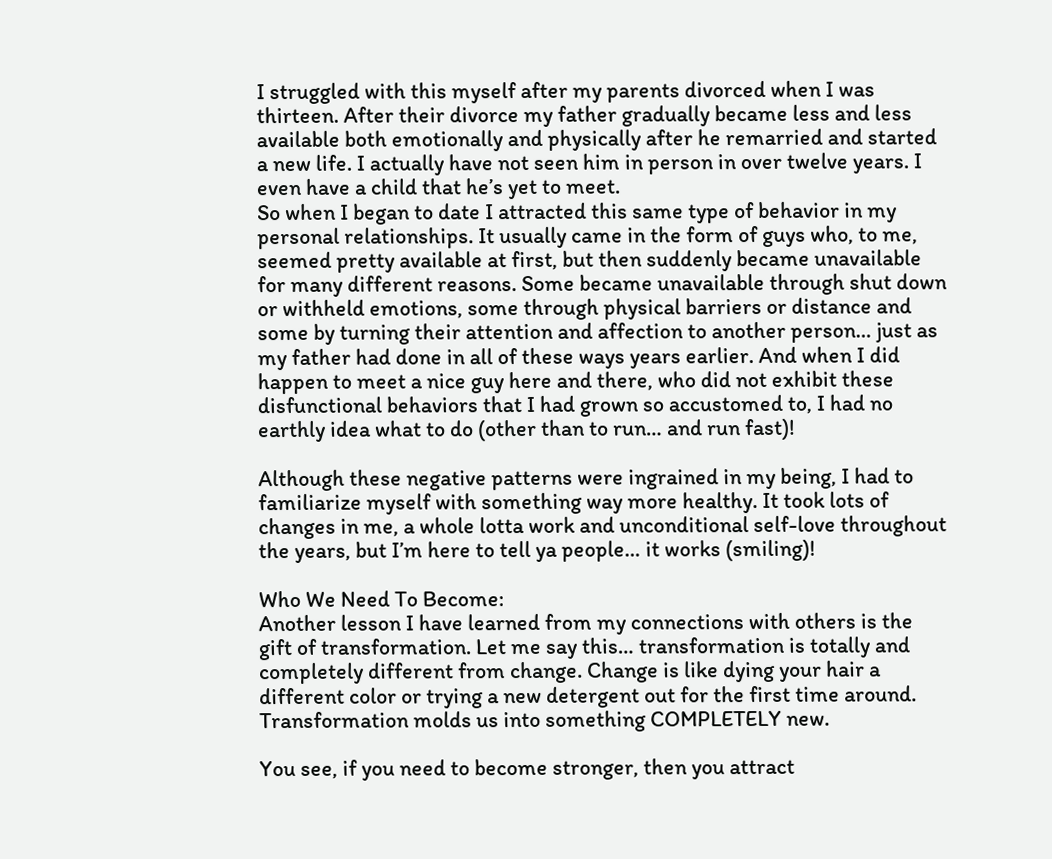I struggled with this myself after my parents divorced when I was thirteen. After their divorce my father gradually became less and less available both emotionally and physically after he remarried and started a new life. I actually have not seen him in person in over twelve years. I even have a child that he’s yet to meet.
So when I began to date I attracted this same type of behavior in my personal relationships. It usually came in the form of guys who, to me, seemed pretty available at first, but then suddenly became unavailable for many different reasons. Some became unavailable through shut down or withheld emotions, some through physical barriers or distance and some by turning their attention and affection to another person… just as my father had done in all of these ways years earlier. And when I did happen to meet a nice guy here and there, who did not exhibit these disfunctional behaviors that I had grown so accustomed to, I had no earthly idea what to do (other than to run… and run fast)!

Although these negative patterns were ingrained in my being, I had to familiarize myself with something way more healthy. It took lots of changes in me, a whole lotta work and unconditional self-love throughout the years, but I’m here to tell ya people… it works (smiling)!

Who We Need To Become:
Another lesson I have learned from my connections with others is the gift of transformation. Let me say this… transformation is totally and completely different from change. Change is like dying your hair a different color or trying a new detergent out for the first time around. Transformation molds us into something COMPLETELY new.

You see, if you need to become stronger, then you attract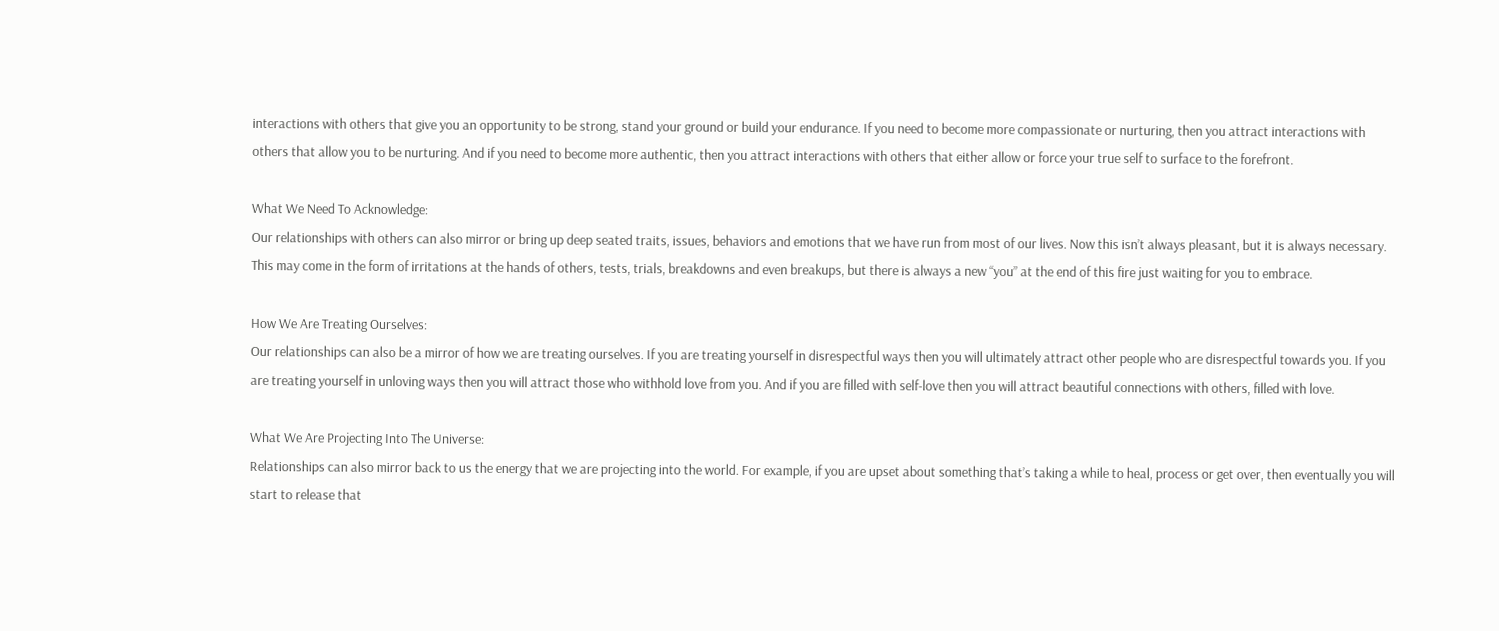interactions with others that give you an opportunity to be strong, stand your ground or build your endurance. If you need to become more compassionate or nurturing, then you attract interactions with others that allow you to be nurturing. And if you need to become more authentic, then you attract interactions with others that either allow or force your true self to surface to the forefront.

What We Need To Acknowledge:
Our relationships with others can also mirror or bring up deep seated traits, issues, behaviors and emotions that we have run from most of our lives. Now this isn’t always pleasant, but it is always necessary. This may come in the form of irritations at the hands of others, tests, trials, breakdowns and even breakups, but there is always a new “you” at the end of this fire just waiting for you to embrace.

How We Are Treating Ourselves:
Our relationships can also be a mirror of how we are treating ourselves. If you are treating yourself in disrespectful ways then you will ultimately attract other people who are disrespectful towards you. If you are treating yourself in unloving ways then you will attract those who withhold love from you. And if you are filled with self-love then you will attract beautiful connections with others, filled with love.

What We Are Projecting Into The Universe:
Relationships can also mirror back to us the energy that we are projecting into the world. For example, if you are upset about something that’s taking a while to heal, process or get over, then eventually you will start to release that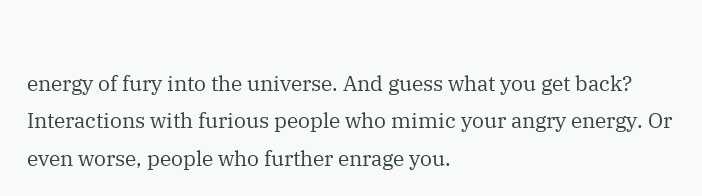energy of fury into the universe. And guess what you get back? Interactions with furious people who mimic your angry energy. Or even worse, people who further enrage you.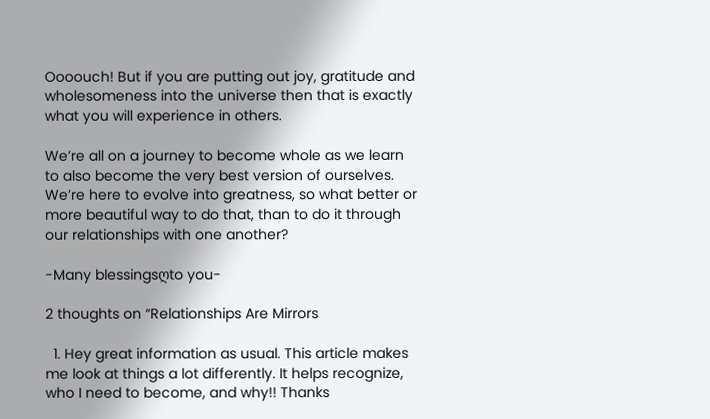Oooouch! But if you are putting out joy, gratitude and wholesomeness into the universe then that is exactly what you will experience in others.

We’re all on a journey to become whole as we learn to also become the very best version of ourselves. We’re here to evolve into greatness, so what better or more beautiful way to do that, than to do it through our relationships with one another?

-Many blessingsღto you-

2 thoughts on “Relationships Are Mirrors

  1. Hey great information as usual. This article makes me look at things a lot differently. It helps recognize, who I need to become, and why!! Thanks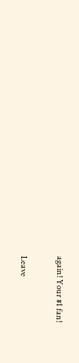again! Your #1 fan!

Leave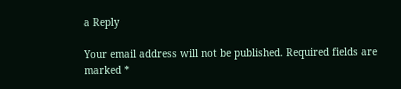a Reply

Your email address will not be published. Required fields are marked *